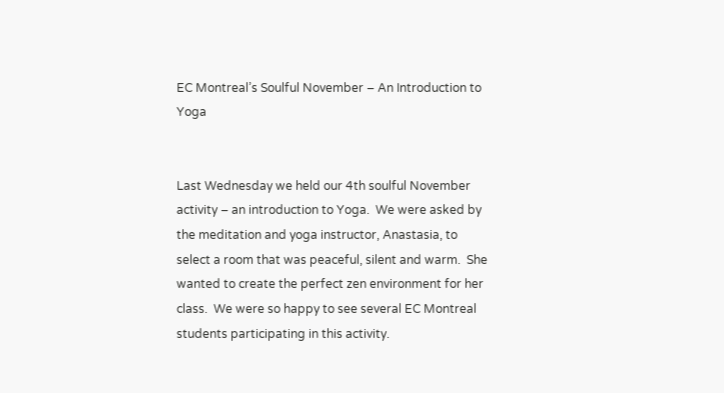EC Montreal’s Soulful November – An Introduction to Yoga


Last Wednesday we held our 4th soulful November activity – an introduction to Yoga.  We were asked by the meditation and yoga instructor, Anastasia, to select a room that was peaceful, silent and warm.  She wanted to create the perfect zen environment for her class.  We were so happy to see several EC Montreal students participating in this activity.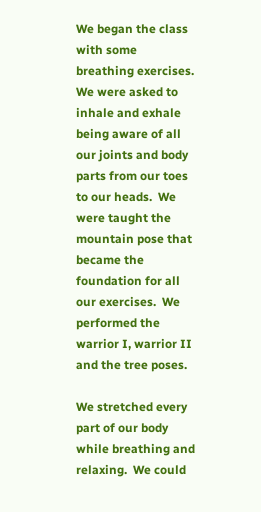We began the class with some breathing exercises.  We were asked to inhale and exhale being aware of all our joints and body parts from our toes to our heads.  We were taught the mountain pose that became the foundation for all our exercises.  We performed the warrior I, warrior II and the tree poses.

We stretched every part of our body while breathing and relaxing.  We could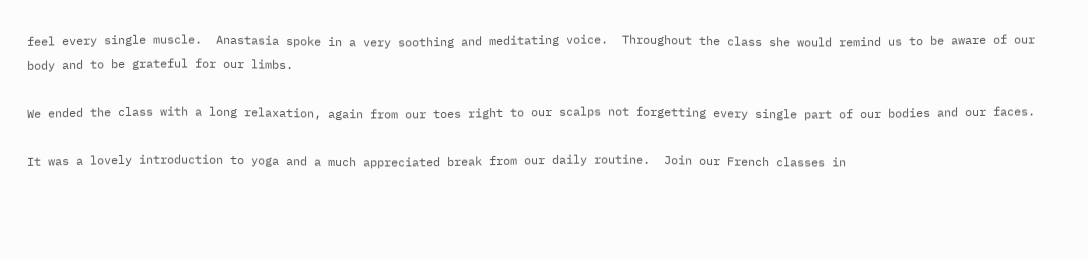feel every single muscle.  Anastasia spoke in a very soothing and meditating voice.  Throughout the class she would remind us to be aware of our body and to be grateful for our limbs.

We ended the class with a long relaxation, again from our toes right to our scalps not forgetting every single part of our bodies and our faces.

It was a lovely introduction to yoga and a much appreciated break from our daily routine.  Join our French classes in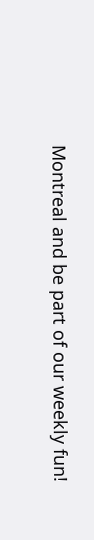Montreal and be part of our weekly fun!